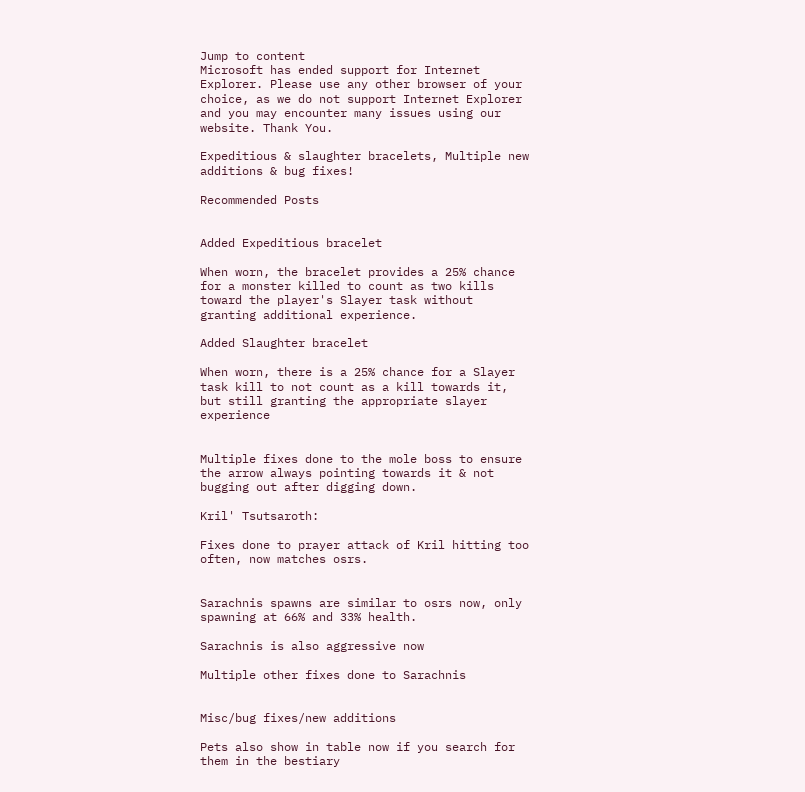Jump to content
Microsoft has ended support for Internet Explorer. Please use any other browser of your choice, as we do not support Internet Explorer and you may encounter many issues using our website. Thank You.

Expeditious & slaughter bracelets, Multiple new additions & bug fixes!

Recommended Posts


Added Expeditious bracelet

When worn, the bracelet provides a 25% chance for a monster killed to count as two kills toward the player's Slayer task without granting additional experience.

Added Slaughter bracelet

When worn, there is a 25% chance for a Slayer task kill to not count as a kill towards it, but still granting the appropriate slayer experience


Multiple fixes done to the mole boss to ensure the arrow always pointing towards it & not bugging out after digging down.

Kril' Tsutsaroth:

Fixes done to prayer attack of Kril hitting too often, now matches osrs.


Sarachnis spawns are similar to osrs now, only spawning at 66% and 33% health.

Sarachnis is also aggressive now

Multiple other fixes done to Sarachnis


Misc/bug fixes/new additions

Pets also show in table now if you search for them in the bestiary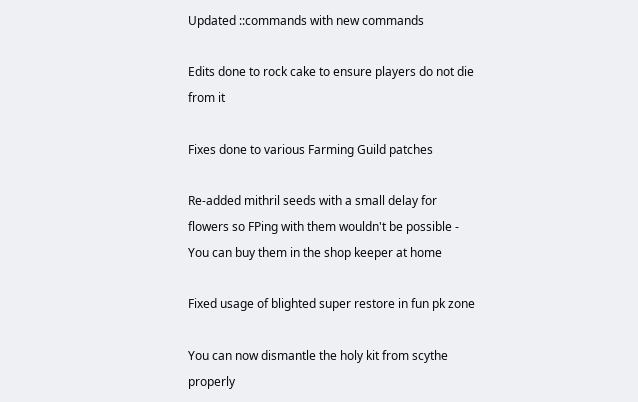Updated ::commands with new commands

Edits done to rock cake to ensure players do not die from it

Fixes done to various Farming Guild patches

Re-added mithril seeds with a small delay for flowers so FPing with them wouldn't be possible - You can buy them in the shop keeper at home

Fixed usage of blighted super restore in fun pk zone

You can now dismantle the holy kit from scythe properly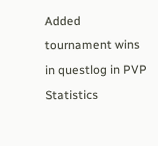Added tournament wins in questlog in PVP Statistics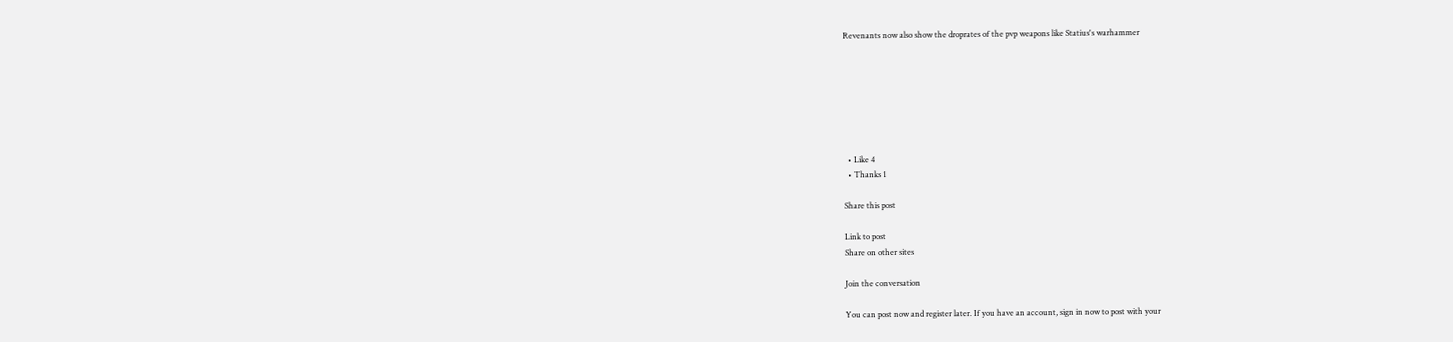Revenants now also show the droprates of the pvp weapons like Statius's warhammer







  • Like 4
  • Thanks 1

Share this post

Link to post
Share on other sites

Join the conversation

You can post now and register later. If you have an account, sign in now to post with your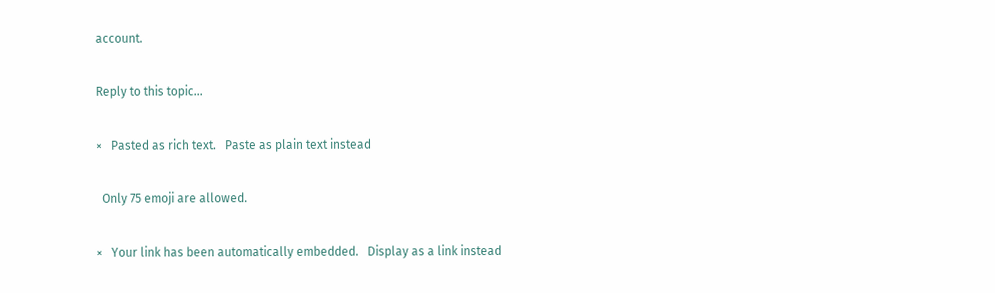account.

Reply to this topic...

×   Pasted as rich text.   Paste as plain text instead

  Only 75 emoji are allowed.

×   Your link has been automatically embedded.   Display as a link instead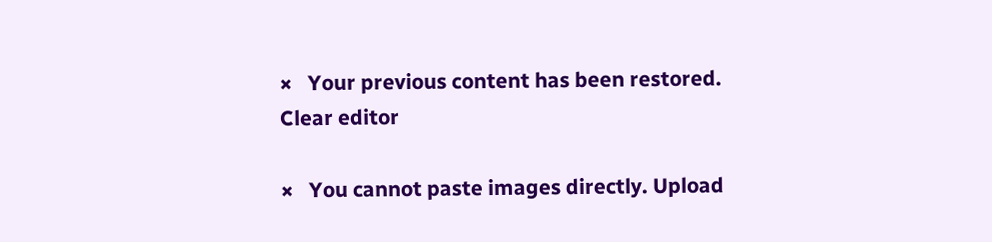×   Your previous content has been restored.   Clear editor

×   You cannot paste images directly. Upload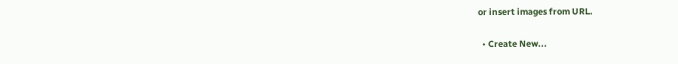or insert images from URL.

  • Create New...